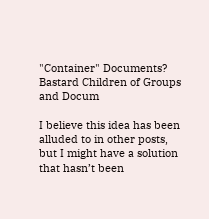"Container" Documents? Bastard Children of Groups and Docum

I believe this idea has been alluded to in other posts, but I might have a solution that hasn’t been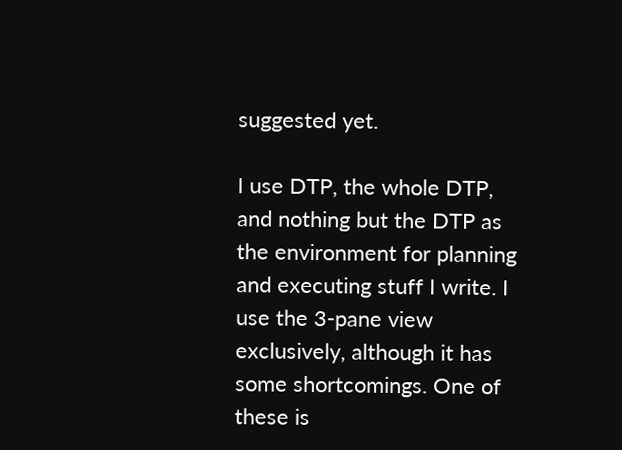suggested yet.

I use DTP, the whole DTP, and nothing but the DTP as the environment for planning and executing stuff I write. I use the 3-pane view exclusively, although it has some shortcomings. One of these is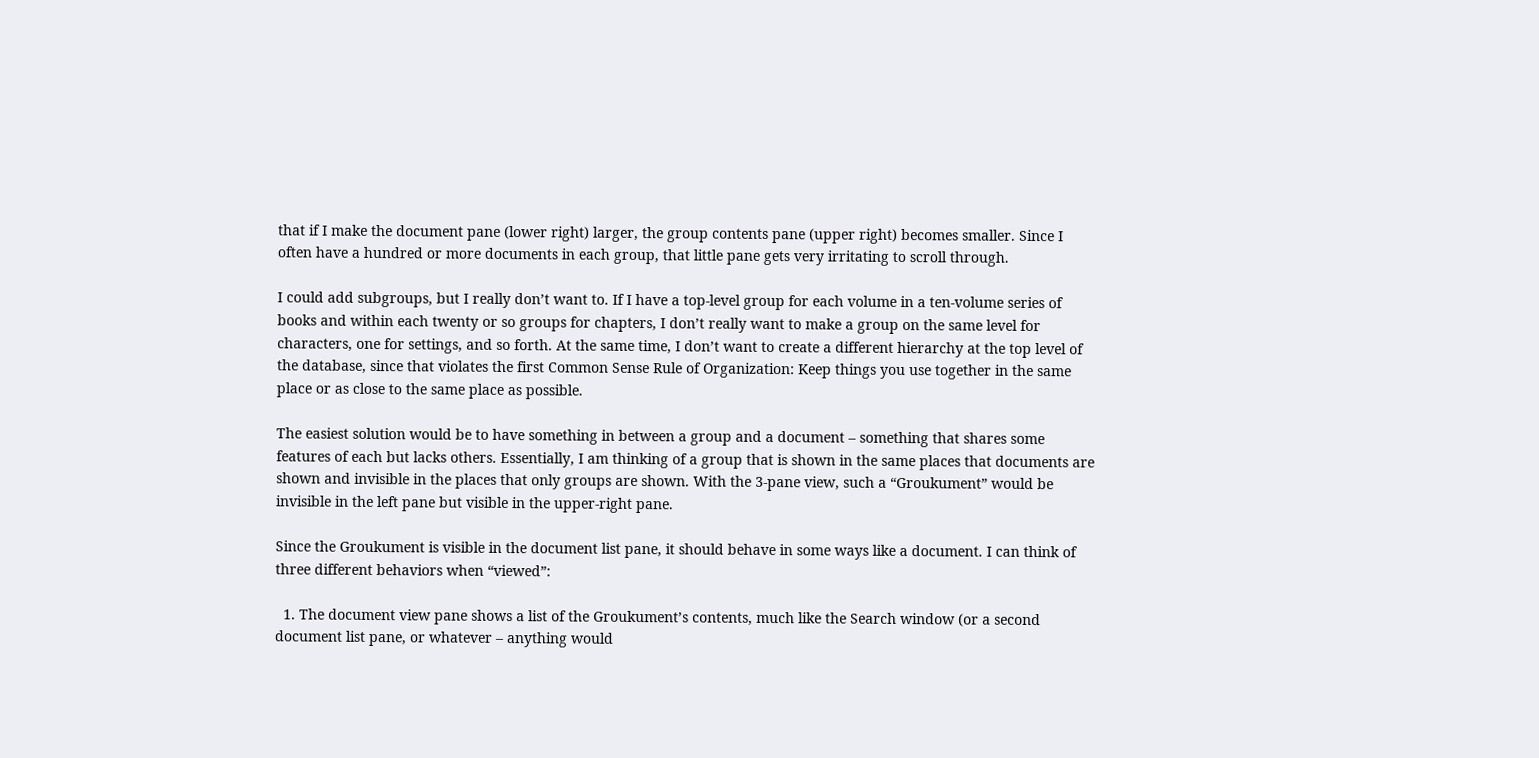that if I make the document pane (lower right) larger, the group contents pane (upper right) becomes smaller. Since I often have a hundred or more documents in each group, that little pane gets very irritating to scroll through.

I could add subgroups, but I really don’t want to. If I have a top-level group for each volume in a ten-volume series of books and within each twenty or so groups for chapters, I don’t really want to make a group on the same level for characters, one for settings, and so forth. At the same time, I don’t want to create a different hierarchy at the top level of the database, since that violates the first Common Sense Rule of Organization: Keep things you use together in the same place or as close to the same place as possible.

The easiest solution would be to have something in between a group and a document – something that shares some features of each but lacks others. Essentially, I am thinking of a group that is shown in the same places that documents are shown and invisible in the places that only groups are shown. With the 3-pane view, such a “Groukument” would be invisible in the left pane but visible in the upper-right pane.

Since the Groukument is visible in the document list pane, it should behave in some ways like a document. I can think of three different behaviors when “viewed”:

  1. The document view pane shows a list of the Groukument’s contents, much like the Search window (or a second document list pane, or whatever – anything would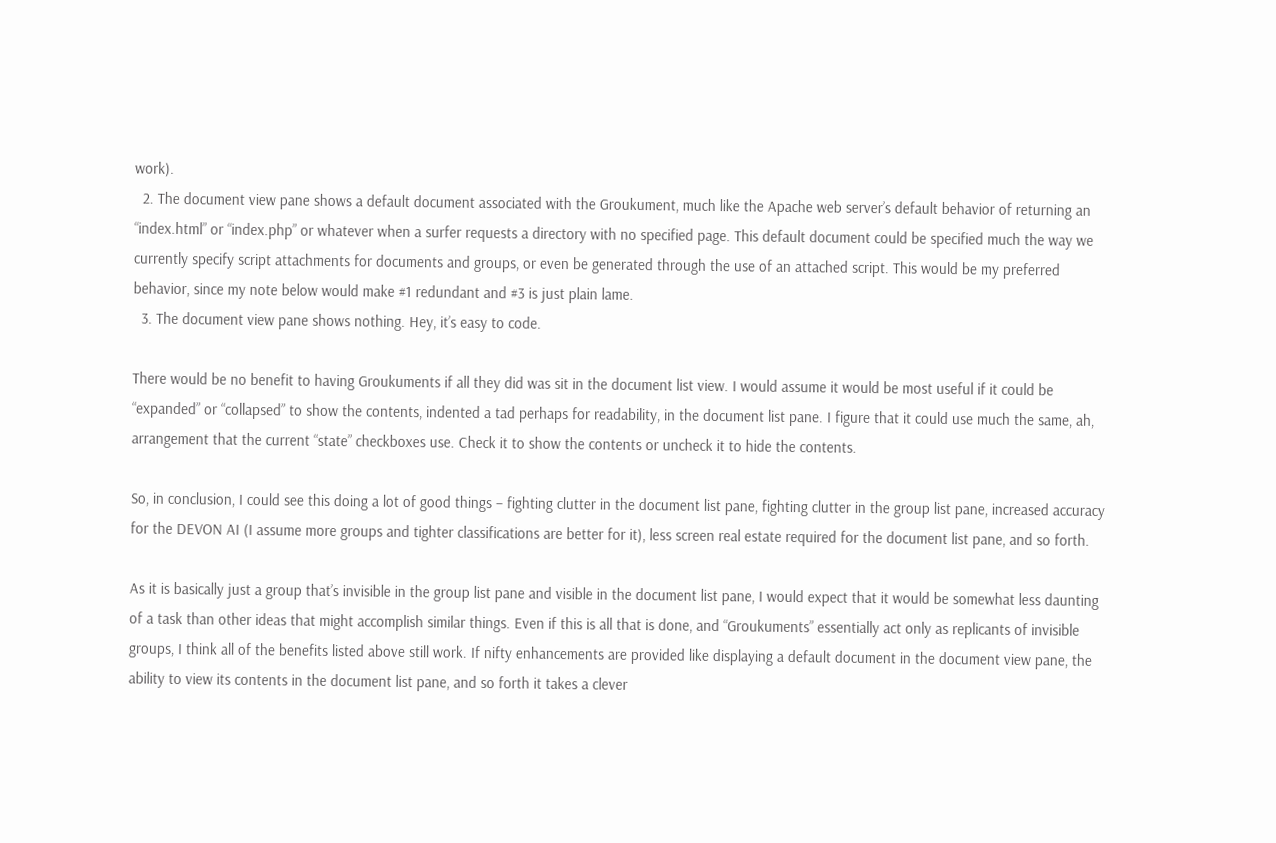work).
  2. The document view pane shows a default document associated with the Groukument, much like the Apache web server’s default behavior of returning an “index.html” or “index.php” or whatever when a surfer requests a directory with no specified page. This default document could be specified much the way we currently specify script attachments for documents and groups, or even be generated through the use of an attached script. This would be my preferred behavior, since my note below would make #1 redundant and #3 is just plain lame.
  3. The document view pane shows nothing. Hey, it’s easy to code.

There would be no benefit to having Groukuments if all they did was sit in the document list view. I would assume it would be most useful if it could be “expanded” or “collapsed” to show the contents, indented a tad perhaps for readability, in the document list pane. I figure that it could use much the same, ah, arrangement that the current “state” checkboxes use. Check it to show the contents or uncheck it to hide the contents.

So, in conclusion, I could see this doing a lot of good things – fighting clutter in the document list pane, fighting clutter in the group list pane, increased accuracy for the DEVON AI (I assume more groups and tighter classifications are better for it), less screen real estate required for the document list pane, and so forth.

As it is basically just a group that’s invisible in the group list pane and visible in the document list pane, I would expect that it would be somewhat less daunting of a task than other ideas that might accomplish similar things. Even if this is all that is done, and “Groukuments” essentially act only as replicants of invisible groups, I think all of the benefits listed above still work. If nifty enhancements are provided like displaying a default document in the document view pane, the ability to view its contents in the document list pane, and so forth it takes a clever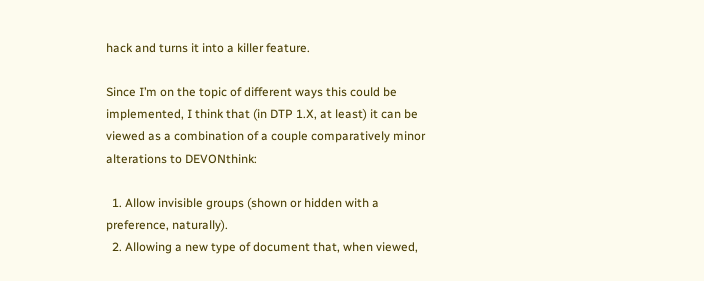hack and turns it into a killer feature.

Since I’m on the topic of different ways this could be implemented, I think that (in DTP 1.X, at least) it can be viewed as a combination of a couple comparatively minor alterations to DEVONthink:

  1. Allow invisible groups (shown or hidden with a preference, naturally).
  2. Allowing a new type of document that, when viewed,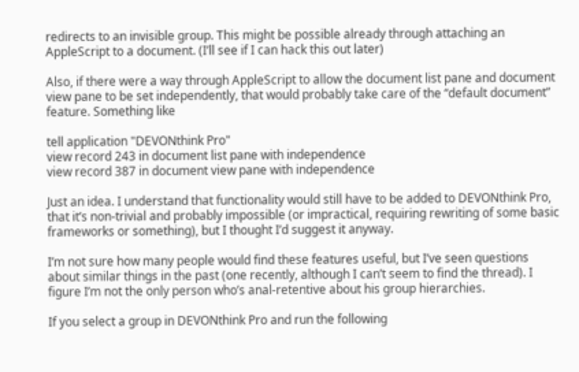redirects to an invisible group. This might be possible already through attaching an AppleScript to a document. (I’ll see if I can hack this out later)

Also, if there were a way through AppleScript to allow the document list pane and document view pane to be set independently, that would probably take care of the “default document” feature. Something like

tell application "DEVONthink Pro"
view record 243 in document list pane with independence
view record 387 in document view pane with independence

Just an idea. I understand that functionality would still have to be added to DEVONthink Pro, that it’s non-trivial and probably impossible (or impractical, requiring rewriting of some basic frameworks or something), but I thought I’d suggest it anyway.

I’m not sure how many people would find these features useful, but I’ve seen questions about similar things in the past (one recently, although I can’t seem to find the thread). I figure I’m not the only person who’s anal-retentive about his group hierarchies.

If you select a group in DEVONthink Pro and run the following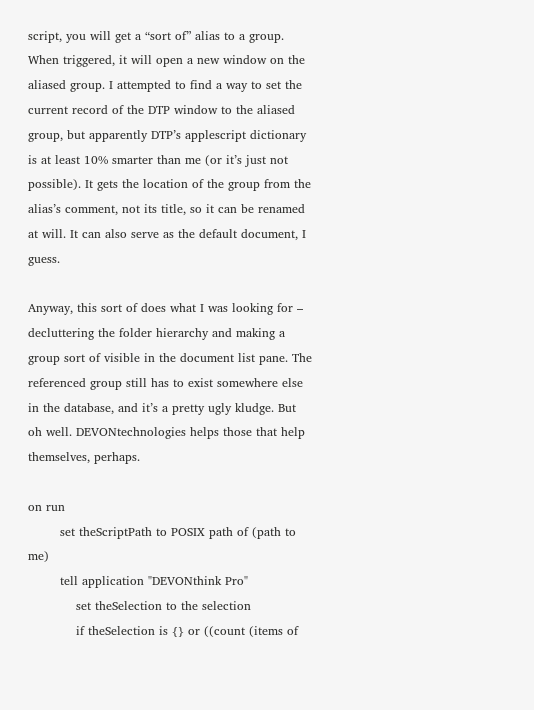script, you will get a “sort of” alias to a group. When triggered, it will open a new window on the aliased group. I attempted to find a way to set the current record of the DTP window to the aliased group, but apparently DTP’s applescript dictionary is at least 10% smarter than me (or it’s just not possible). It gets the location of the group from the alias’s comment, not its title, so it can be renamed at will. It can also serve as the default document, I guess.

Anyway, this sort of does what I was looking for – decluttering the folder hierarchy and making a group sort of visible in the document list pane. The referenced group still has to exist somewhere else in the database, and it’s a pretty ugly kludge. But oh well. DEVONtechnologies helps those that help themselves, perhaps.

on run
        set theScriptPath to POSIX path of (path to me)
        tell application "DEVONthink Pro"
            set theSelection to the selection
            if theSelection is {} or ((count (items of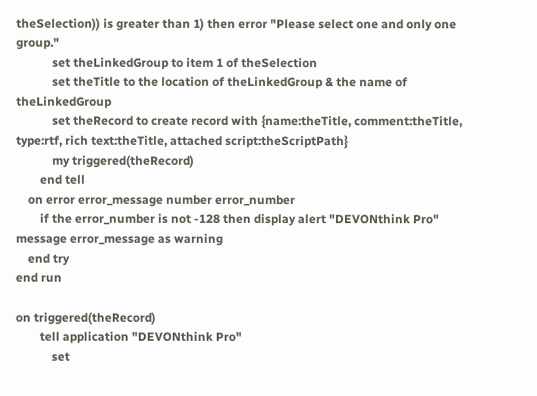theSelection)) is greater than 1) then error "Please select one and only one group."
            set theLinkedGroup to item 1 of theSelection
            set theTitle to the location of theLinkedGroup & the name of theLinkedGroup
            set theRecord to create record with {name:theTitle, comment:theTitle, type:rtf, rich text:theTitle, attached script:theScriptPath}
            my triggered(theRecord)
        end tell
    on error error_message number error_number
        if the error_number is not -128 then display alert "DEVONthink Pro" message error_message as warning
    end try
end run

on triggered(theRecord)
        tell application "DEVONthink Pro"
            set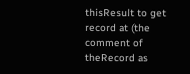thisResult to get record at (the comment of theRecord as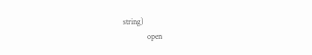string)
            open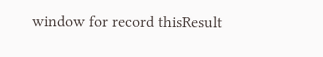window for record thisResult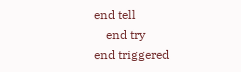end tell
    end try
end triggered